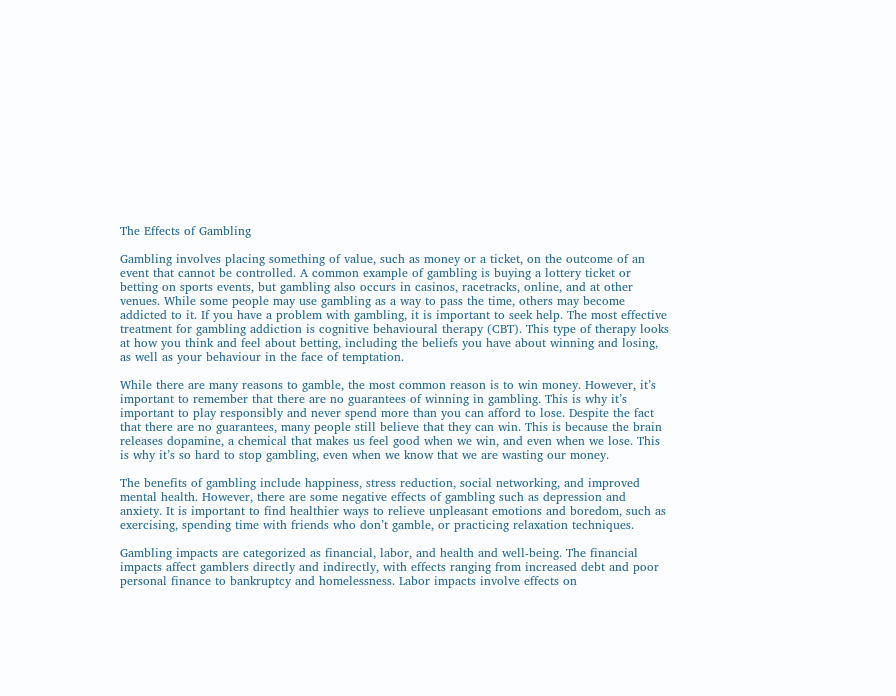The Effects of Gambling

Gambling involves placing something of value, such as money or a ticket, on the outcome of an event that cannot be controlled. A common example of gambling is buying a lottery ticket or betting on sports events, but gambling also occurs in casinos, racetracks, online, and at other venues. While some people may use gambling as a way to pass the time, others may become addicted to it. If you have a problem with gambling, it is important to seek help. The most effective treatment for gambling addiction is cognitive behavioural therapy (CBT). This type of therapy looks at how you think and feel about betting, including the beliefs you have about winning and losing, as well as your behaviour in the face of temptation.

While there are many reasons to gamble, the most common reason is to win money. However, it’s important to remember that there are no guarantees of winning in gambling. This is why it’s important to play responsibly and never spend more than you can afford to lose. Despite the fact that there are no guarantees, many people still believe that they can win. This is because the brain releases dopamine, a chemical that makes us feel good when we win, and even when we lose. This is why it’s so hard to stop gambling, even when we know that we are wasting our money.

The benefits of gambling include happiness, stress reduction, social networking, and improved mental health. However, there are some negative effects of gambling such as depression and anxiety. It is important to find healthier ways to relieve unpleasant emotions and boredom, such as exercising, spending time with friends who don’t gamble, or practicing relaxation techniques.

Gambling impacts are categorized as financial, labor, and health and well-being. The financial impacts affect gamblers directly and indirectly, with effects ranging from increased debt and poor personal finance to bankruptcy and homelessness. Labor impacts involve effects on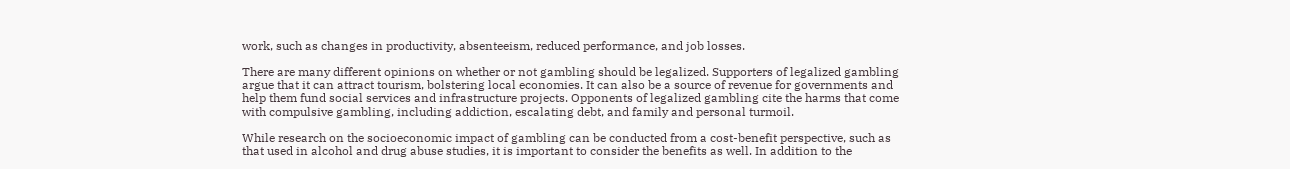work, such as changes in productivity, absenteeism, reduced performance, and job losses.

There are many different opinions on whether or not gambling should be legalized. Supporters of legalized gambling argue that it can attract tourism, bolstering local economies. It can also be a source of revenue for governments and help them fund social services and infrastructure projects. Opponents of legalized gambling cite the harms that come with compulsive gambling, including addiction, escalating debt, and family and personal turmoil.

While research on the socioeconomic impact of gambling can be conducted from a cost-benefit perspective, such as that used in alcohol and drug abuse studies, it is important to consider the benefits as well. In addition to the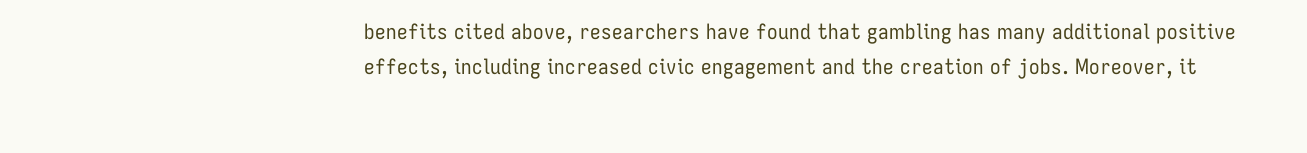benefits cited above, researchers have found that gambling has many additional positive effects, including increased civic engagement and the creation of jobs. Moreover, it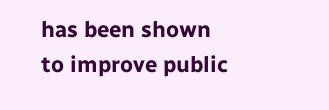has been shown to improve public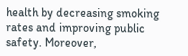health by decreasing smoking rates and improving public safety. Moreover,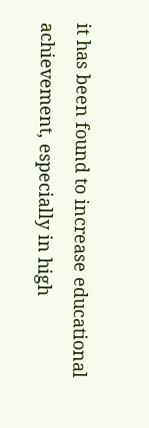it has been found to increase educational achievement, especially in high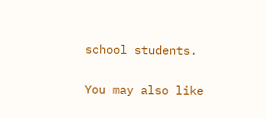school students.

You may also like